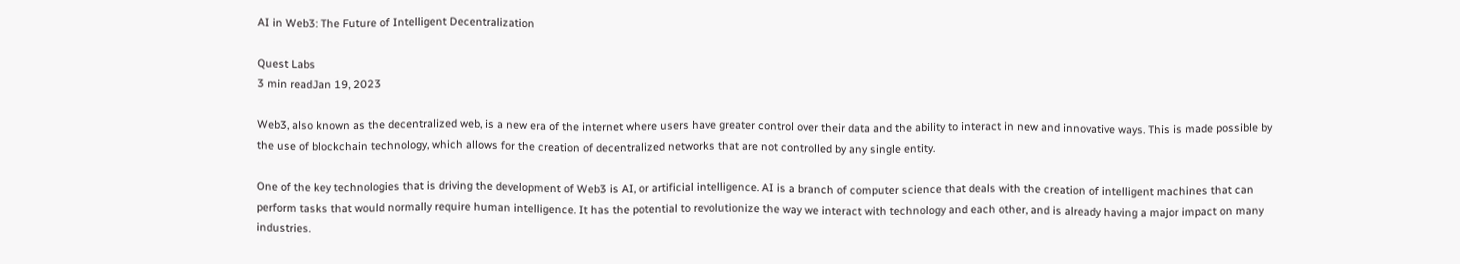AI in Web3: The Future of Intelligent Decentralization

Quest Labs
3 min readJan 19, 2023

Web3, also known as the decentralized web, is a new era of the internet where users have greater control over their data and the ability to interact in new and innovative ways. This is made possible by the use of blockchain technology, which allows for the creation of decentralized networks that are not controlled by any single entity.

One of the key technologies that is driving the development of Web3 is AI, or artificial intelligence. AI is a branch of computer science that deals with the creation of intelligent machines that can perform tasks that would normally require human intelligence. It has the potential to revolutionize the way we interact with technology and each other, and is already having a major impact on many industries.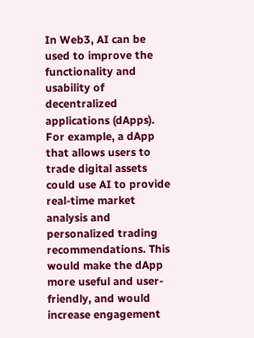In Web3, AI can be used to improve the functionality and usability of decentralized applications (dApps). For example, a dApp that allows users to trade digital assets could use AI to provide real-time market analysis and personalized trading recommendations. This would make the dApp more useful and user-friendly, and would increase engagement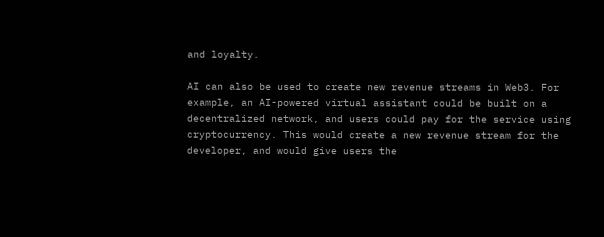and loyalty.

AI can also be used to create new revenue streams in Web3. For example, an AI-powered virtual assistant could be built on a decentralized network, and users could pay for the service using cryptocurrency. This would create a new revenue stream for the developer, and would give users the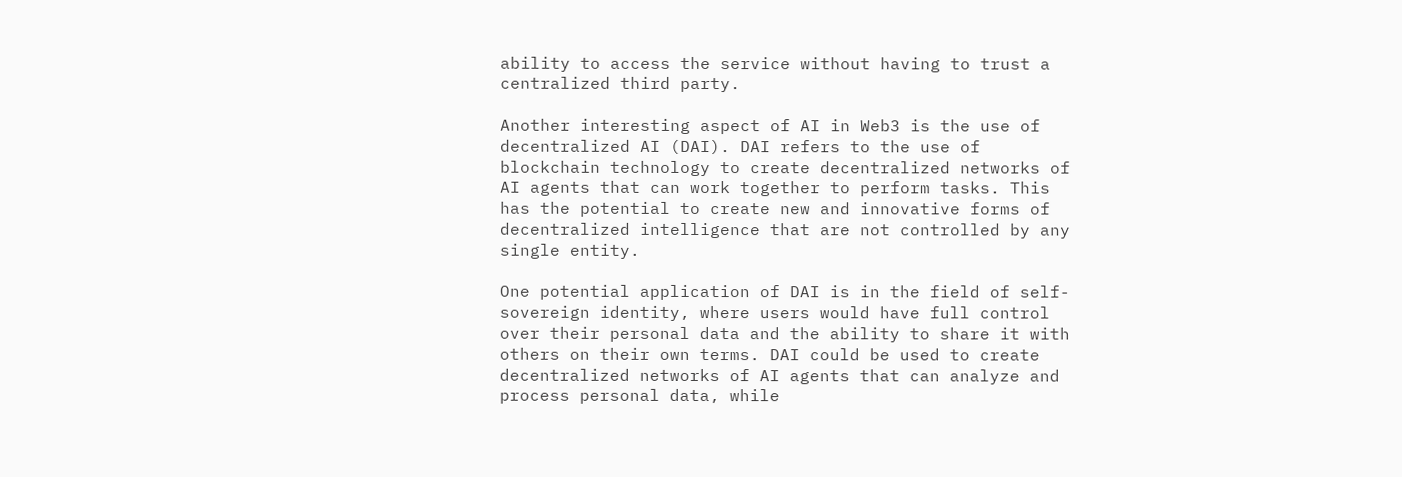ability to access the service without having to trust a centralized third party.

Another interesting aspect of AI in Web3 is the use of decentralized AI (DAI). DAI refers to the use of blockchain technology to create decentralized networks of AI agents that can work together to perform tasks. This has the potential to create new and innovative forms of decentralized intelligence that are not controlled by any single entity.

One potential application of DAI is in the field of self-sovereign identity, where users would have full control over their personal data and the ability to share it with others on their own terms. DAI could be used to create decentralized networks of AI agents that can analyze and process personal data, while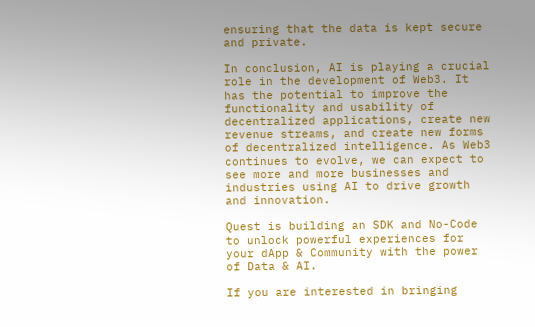ensuring that the data is kept secure and private.

In conclusion, AI is playing a crucial role in the development of Web3. It has the potential to improve the functionality and usability of decentralized applications, create new revenue streams, and create new forms of decentralized intelligence. As Web3 continues to evolve, we can expect to see more and more businesses and industries using AI to drive growth and innovation.

Quest is building an SDK and No-Code to unlock powerful experiences for your dApp & Community with the power of Data & AI.

If you are interested in bringing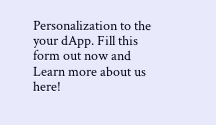Personalization to the your dApp. Fill this form out now and Learn more about us here!